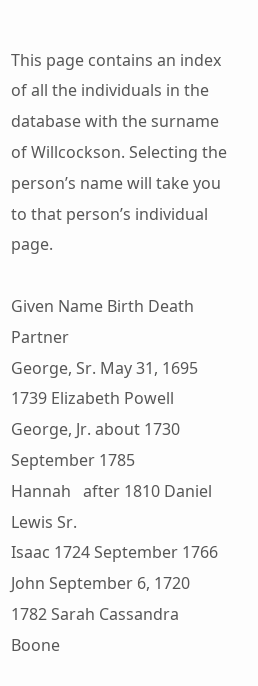This page contains an index of all the individuals in the database with the surname of Willcockson. Selecting the person’s name will take you to that person’s individual page.

Given Name Birth Death Partner
George, Sr. May 31, 1695 1739 Elizabeth Powell
George, Jr. about 1730 September 1785
Hannah   after 1810 Daniel Lewis Sr.
Isaac 1724 September 1766
John September 6, 1720 1782 Sarah Cassandra Boone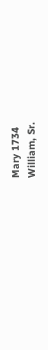Mary 1734
William, Sr.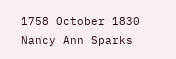1758 October 1830 Nancy Ann Sparks